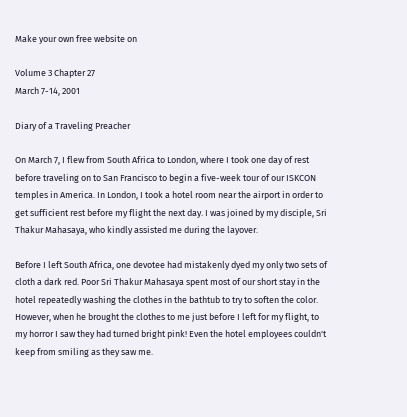Make your own free website on

Volume 3 Chapter 27
March 7-14, 2001

Diary of a Traveling Preacher

On March 7, I flew from South Africa to London, where I took one day of rest before traveling on to San Francisco to begin a five-week tour of our ISKCON temples in America. In London, I took a hotel room near the airport in order to get sufficient rest before my flight the next day. I was joined by my disciple, Sri Thakur Mahasaya, who kindly assisted me during the layover.

Before I left South Africa, one devotee had mistakenly dyed my only two sets of cloth a dark red. Poor Sri Thakur Mahasaya spent most of our short stay in the hotel repeatedly washing the clothes in the bathtub to try to soften the color. However, when he brought the clothes to me just before I left for my flight, to my horror I saw they had turned bright pink! Even the hotel employees couldn't keep from smiling as they saw me.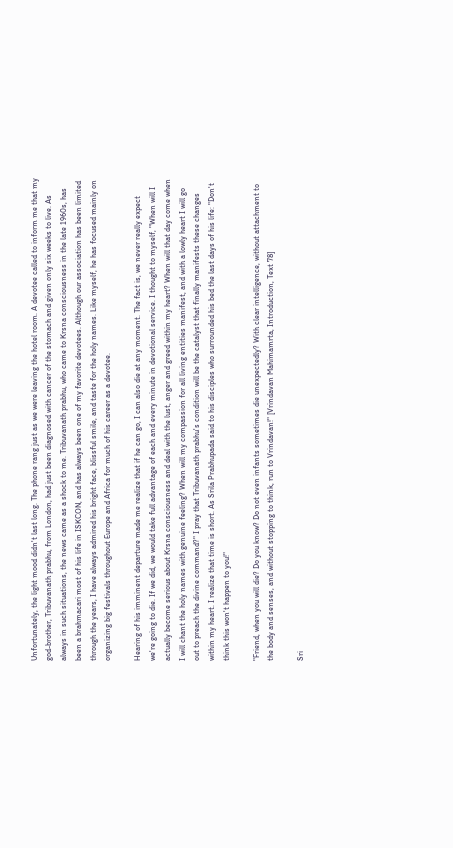Unfortunately, the light mood didn't last long. The phone rang just as we were leaving the hotel room. A devotee called to inform me that my god-brother, Tribuvanath prabhu, from London, had just been diagnosed with cancer of the stomach and given only six weeks to live. As always in such situations, the news came as a shock to me. Tribuvanath prabhu, who came to Krsna consciousness in the late 1960s, has been a brahmacari most of his life in ISKCON, and has always been one of my favorite devotees. Although our association has been limited through the years, I have always admired his bright face, blissful smile, and taste for the holy names. Like myself, he has focused mainly on organizing big festivals throughout Europe and Africa for much of his career as a devotee.

Hearing of his imminent departure made me realize that if he can go, I can also die at any moment. The fact is, we never really expect we're going to die. If we did, we would take full advantage of each and every minute in devotional service. I thought to myself, "When will I actually become serious about Krsna consciousness and deal with the lust, anger and greed within my heart? When will that day come when I will chant the holy names with genuine feeling? When will my compassion for all living entities manifest, and with a lowly heart I will go out to preach the divine command?" I pray that Tribuvanath prabhu's condition will be the catalyst that finally manifests these changes within my heart. I realize that time is short. As Srila Prabhupada said to his disciples who surrounded his bed the last days of his life: "Don't think this won't happen to you!"

"Friend, when you will die? Do you know? Do not even infants sometimes die unexpectedly? With clear intelligence, without attachment to the body and senses, and without stopping to think, run to Vrindavan!" [Vrindavan Mahimamrta, Introduction, Text 78]

Sri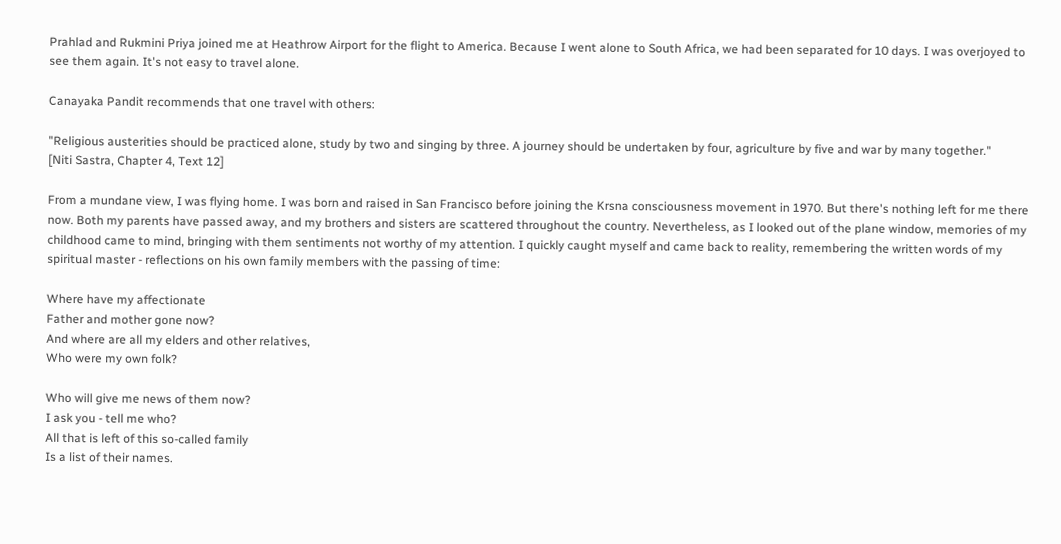Prahlad and Rukmini Priya joined me at Heathrow Airport for the flight to America. Because I went alone to South Africa, we had been separated for 10 days. I was overjoyed to see them again. It's not easy to travel alone.

Canayaka Pandit recommends that one travel with others:

"Religious austerities should be practiced alone, study by two and singing by three. A journey should be undertaken by four, agriculture by five and war by many together."
[Niti Sastra, Chapter 4, Text 12]

From a mundane view, I was flying home. I was born and raised in San Francisco before joining the Krsna consciousness movement in 1970. But there's nothing left for me there now. Both my parents have passed away, and my brothers and sisters are scattered throughout the country. Nevertheless, as I looked out of the plane window, memories of my childhood came to mind, bringing with them sentiments not worthy of my attention. I quickly caught myself and came back to reality, remembering the written words of my spiritual master - reflections on his own family members with the passing of time:

Where have my affectionate
Father and mother gone now?
And where are all my elders and other relatives,
Who were my own folk?

Who will give me news of them now?
I ask you - tell me who?
All that is left of this so-called family
Is a list of their names.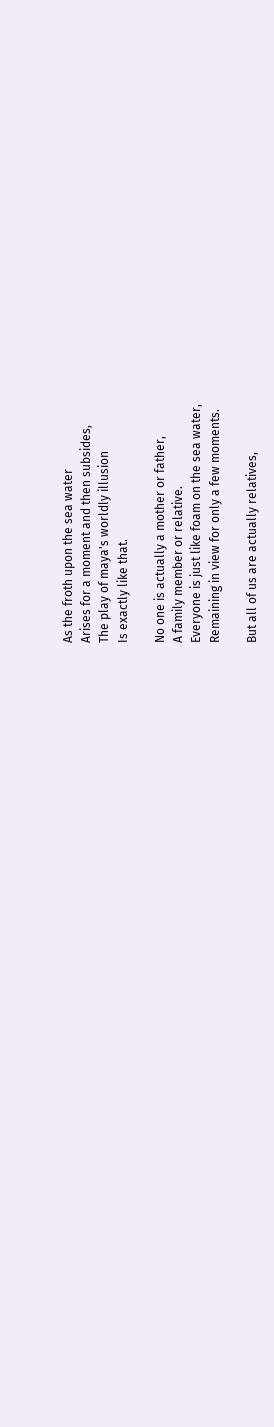As the froth upon the sea water
Arises for a moment and then subsides,
The play of maya's worldly illusion
Is exactly like that.

No one is actually a mother or father,
A family member or relative.
Everyone is just like foam on the sea water,
Remaining in view for only a few moments.

But all of us are actually relatives,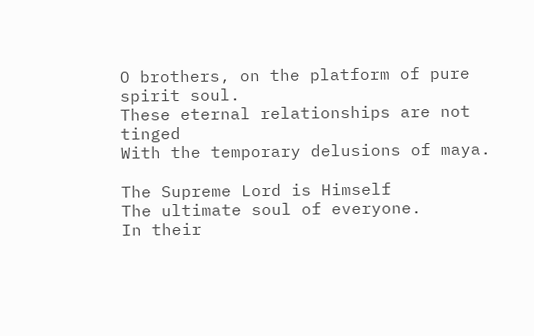O brothers, on the platform of pure spirit soul.
These eternal relationships are not tinged
With the temporary delusions of maya.

The Supreme Lord is Himself
The ultimate soul of everyone.
In their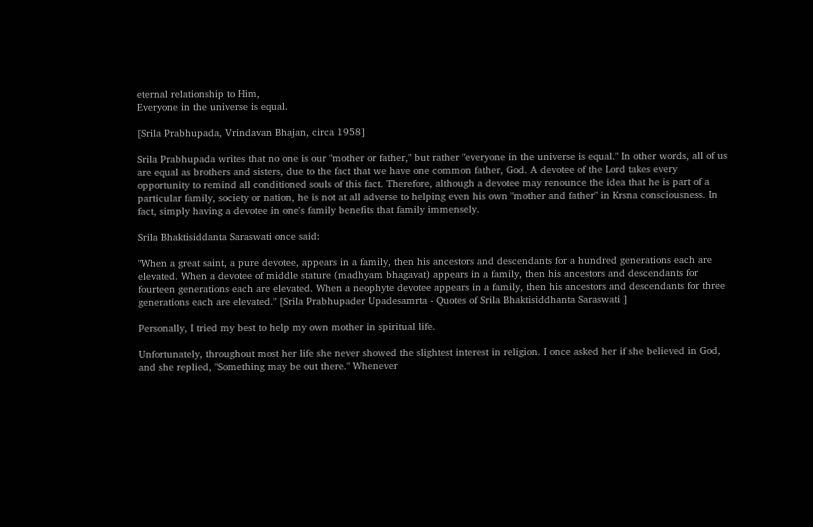eternal relationship to Him,
Everyone in the universe is equal.

[Srila Prabhupada, Vrindavan Bhajan, circa 1958]

Srila Prabhupada writes that no one is our "mother or father," but rather "everyone in the universe is equal." In other words, all of us are equal as brothers and sisters, due to the fact that we have one common father, God. A devotee of the Lord takes every opportunity to remind all conditioned souls of this fact. Therefore, although a devotee may renounce the idea that he is part of a particular family, society or nation, he is not at all adverse to helping even his own "mother and father" in Krsna consciousness. In fact, simply having a devotee in one's family benefits that family immensely.

Srila Bhaktisiddanta Saraswati once said:

"When a great saint, a pure devotee, appears in a family, then his ancestors and descendants for a hundred generations each are elevated. When a devotee of middle stature (madhyam bhagavat) appears in a family, then his ancestors and descendants for fourteen generations each are elevated. When a neophyte devotee appears in a family, then his ancestors and descendants for three generations each are elevated." [Srila Prabhupader Upadesamrta - Quotes of Srila Bhaktisiddhanta Saraswati ]

Personally, I tried my best to help my own mother in spiritual life.

Unfortunately, throughout most her life she never showed the slightest interest in religion. I once asked her if she believed in God, and she replied, "Something may be out there." Whenever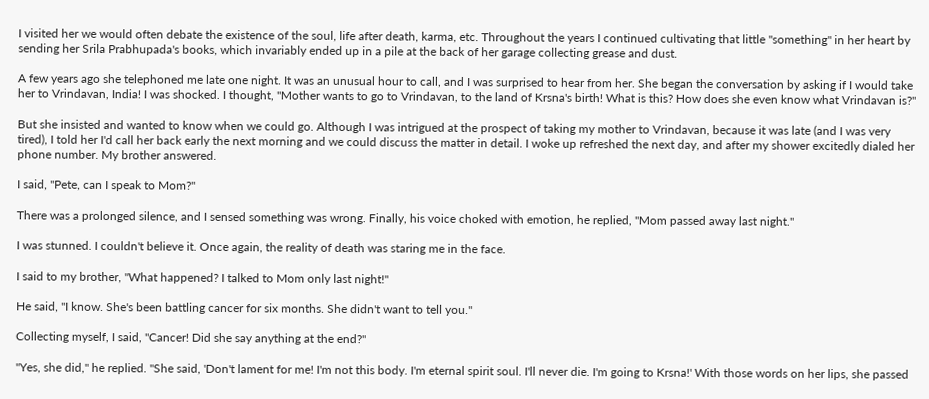I visited her we would often debate the existence of the soul, life after death, karma, etc. Throughout the years I continued cultivating that little "something" in her heart by sending her Srila Prabhupada's books, which invariably ended up in a pile at the back of her garage collecting grease and dust.

A few years ago she telephoned me late one night. It was an unusual hour to call, and I was surprised to hear from her. She began the conversation by asking if I would take her to Vrindavan, India! I was shocked. I thought, "Mother wants to go to Vrindavan, to the land of Krsna's birth! What is this? How does she even know what Vrindavan is?"

But she insisted and wanted to know when we could go. Although I was intrigued at the prospect of taking my mother to Vrindavan, because it was late (and I was very tired), I told her I'd call her back early the next morning and we could discuss the matter in detail. I woke up refreshed the next day, and after my shower excitedly dialed her phone number. My brother answered.

I said, "Pete, can I speak to Mom?"

There was a prolonged silence, and I sensed something was wrong. Finally, his voice choked with emotion, he replied, "Mom passed away last night."

I was stunned. I couldn't believe it. Once again, the reality of death was staring me in the face.

I said to my brother, "What happened? I talked to Mom only last night!"

He said, "I know. She's been battling cancer for six months. She didn't want to tell you."

Collecting myself, I said, "Cancer! Did she say anything at the end?"

"Yes, she did," he replied. "She said, 'Don't lament for me! I'm not this body. I'm eternal spirit soul. I'll never die. I'm going to Krsna!' With those words on her lips, she passed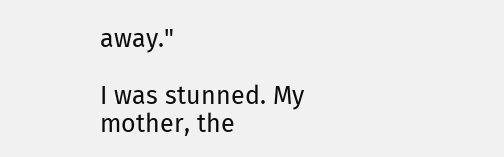away."

I was stunned. My mother, the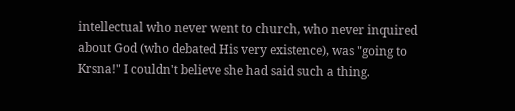intellectual who never went to church, who never inquired about God (who debated His very existence), was "going to Krsna!" I couldn't believe she had said such a thing.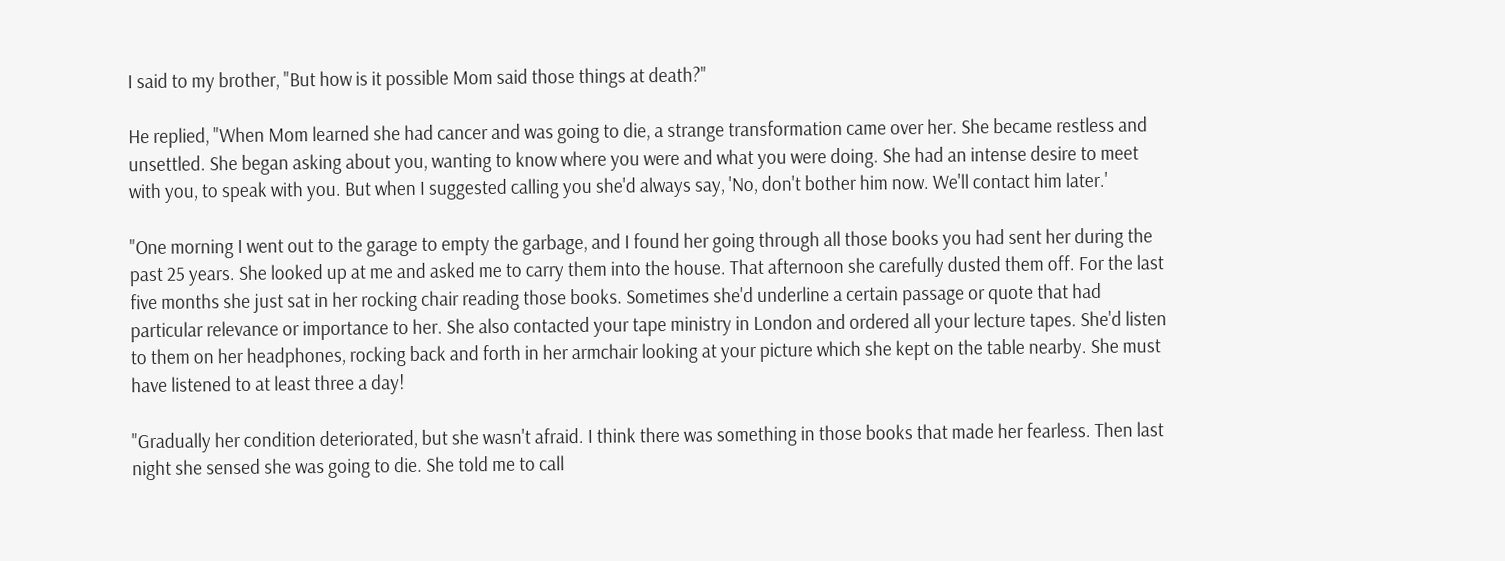I said to my brother, "But how is it possible Mom said those things at death?"

He replied, "When Mom learned she had cancer and was going to die, a strange transformation came over her. She became restless and unsettled. She began asking about you, wanting to know where you were and what you were doing. She had an intense desire to meet with you, to speak with you. But when I suggested calling you she'd always say, 'No, don't bother him now. We'll contact him later.'

"One morning I went out to the garage to empty the garbage, and I found her going through all those books you had sent her during the past 25 years. She looked up at me and asked me to carry them into the house. That afternoon she carefully dusted them off. For the last five months she just sat in her rocking chair reading those books. Sometimes she'd underline a certain passage or quote that had particular relevance or importance to her. She also contacted your tape ministry in London and ordered all your lecture tapes. She'd listen to them on her headphones, rocking back and forth in her armchair looking at your picture which she kept on the table nearby. She must have listened to at least three a day!

"Gradually her condition deteriorated, but she wasn't afraid. I think there was something in those books that made her fearless. Then last night she sensed she was going to die. She told me to call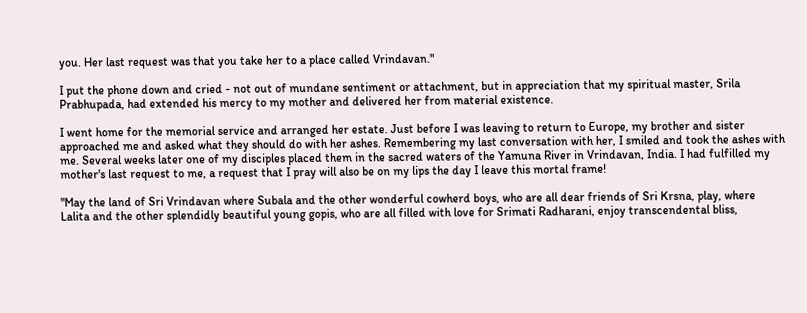you. Her last request was that you take her to a place called Vrindavan."

I put the phone down and cried - not out of mundane sentiment or attachment, but in appreciation that my spiritual master, Srila Prabhupada, had extended his mercy to my mother and delivered her from material existence.

I went home for the memorial service and arranged her estate. Just before I was leaving to return to Europe, my brother and sister approached me and asked what they should do with her ashes. Remembering my last conversation with her, I smiled and took the ashes with me. Several weeks later one of my disciples placed them in the sacred waters of the Yamuna River in Vrindavan, India. I had fulfilled my mother's last request to me, a request that I pray will also be on my lips the day I leave this mortal frame!

"May the land of Sri Vrindavan where Subala and the other wonderful cowherd boys, who are all dear friends of Sri Krsna, play, where Lalita and the other splendidly beautiful young gopis, who are all filled with love for Srimati Radharani, enjoy transcendental bliss,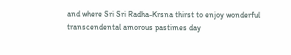and where Sri Sri Radha-Krsna thirst to enjoy wonderful transcendental amorous pastimes day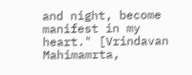and night, become manifest in my heart." [Vrindavan Mahimamrta,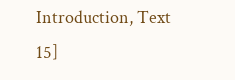Introduction, Text 15]